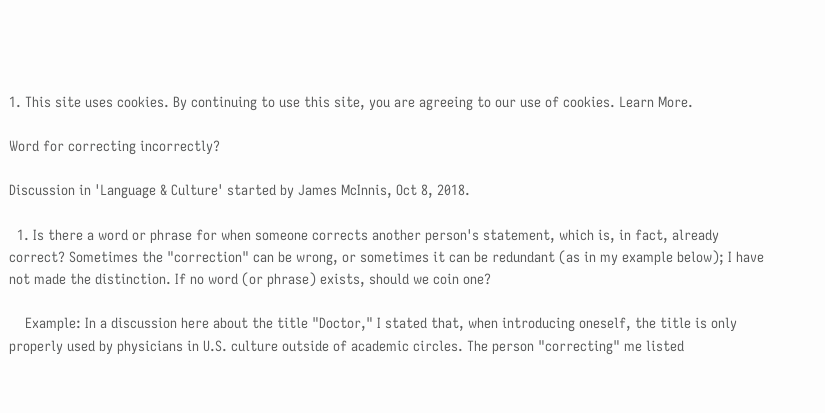1. This site uses cookies. By continuing to use this site, you are agreeing to our use of cookies. Learn More.

Word for correcting incorrectly?

Discussion in 'Language & Culture' started by James McInnis, Oct 8, 2018.

  1. Is there a word or phrase for when someone corrects another person's statement, which is, in fact, already correct? Sometimes the "correction" can be wrong, or sometimes it can be redundant (as in my example below); I have not made the distinction. If no word (or phrase) exists, should we coin one?

    Example: In a discussion here about the title "Doctor," I stated that, when introducing oneself, the title is only properly used by physicians in U.S. culture outside of academic circles. The person "correcting" me listed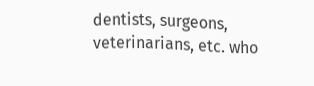dentists, surgeons, veterinarians, etc. who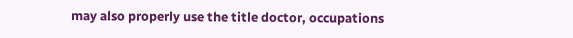may also properly use the title doctor, occupations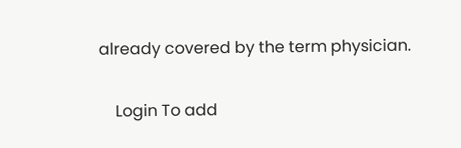already covered by the term physician.

    Login To add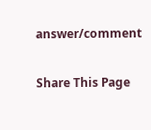answer/comment

Share This Page